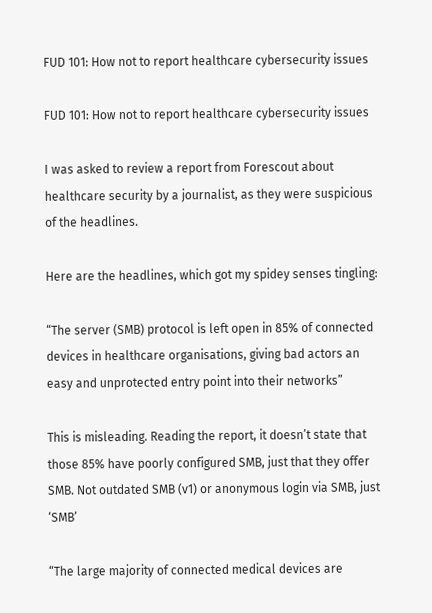FUD 101: How not to report healthcare cybersecurity issues

FUD 101: How not to report healthcare cybersecurity issues

I was asked to review a report from Forescout about healthcare security by a journalist, as they were suspicious of the headlines.

Here are the headlines, which got my spidey senses tingling:

“The server (SMB) protocol is left open in 85% of connected devices in healthcare organisations, giving bad actors an easy and unprotected entry point into their networks”

This is misleading. Reading the report, it doesn’t state that those 85% have poorly configured SMB, just that they offer SMB. Not outdated SMB (v1) or anonymous login via SMB, just ‘SMB’

“The large majority of connected medical devices are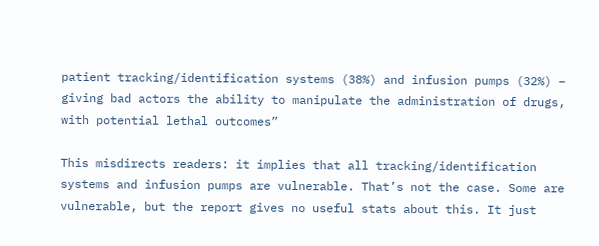patient tracking/identification systems (38%) and infusion pumps (32%) – giving bad actors the ability to manipulate the administration of drugs, with potential lethal outcomes”

This misdirects readers: it implies that all tracking/identification systems and infusion pumps are vulnerable. That’s not the case. Some are vulnerable, but the report gives no useful stats about this. It just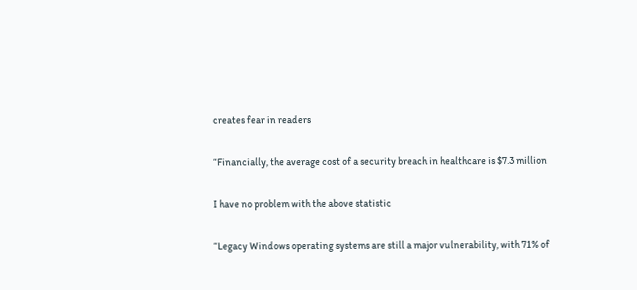creates fear in readers

“Financially, the average cost of a security breach in healthcare is $7.3 million

I have no problem with the above statistic

“Legacy Windows operating systems are still a major vulnerability, with 71% of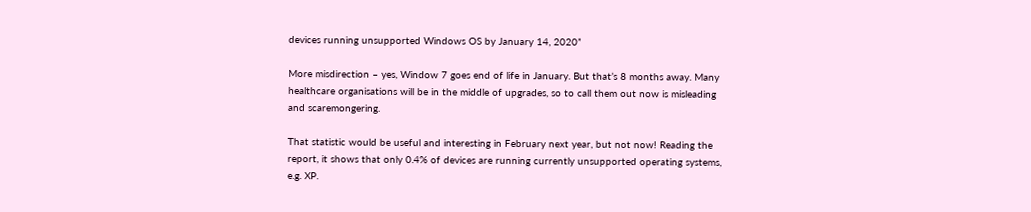devices running unsupported Windows OS by January 14, 2020”

More misdirection – yes, Window 7 goes end of life in January. But that’s 8 months away. Many healthcare organisations will be in the middle of upgrades, so to call them out now is misleading and scaremongering.

That statistic would be useful and interesting in February next year, but not now! Reading the report, it shows that only 0.4% of devices are running currently unsupported operating systems, e.g. XP.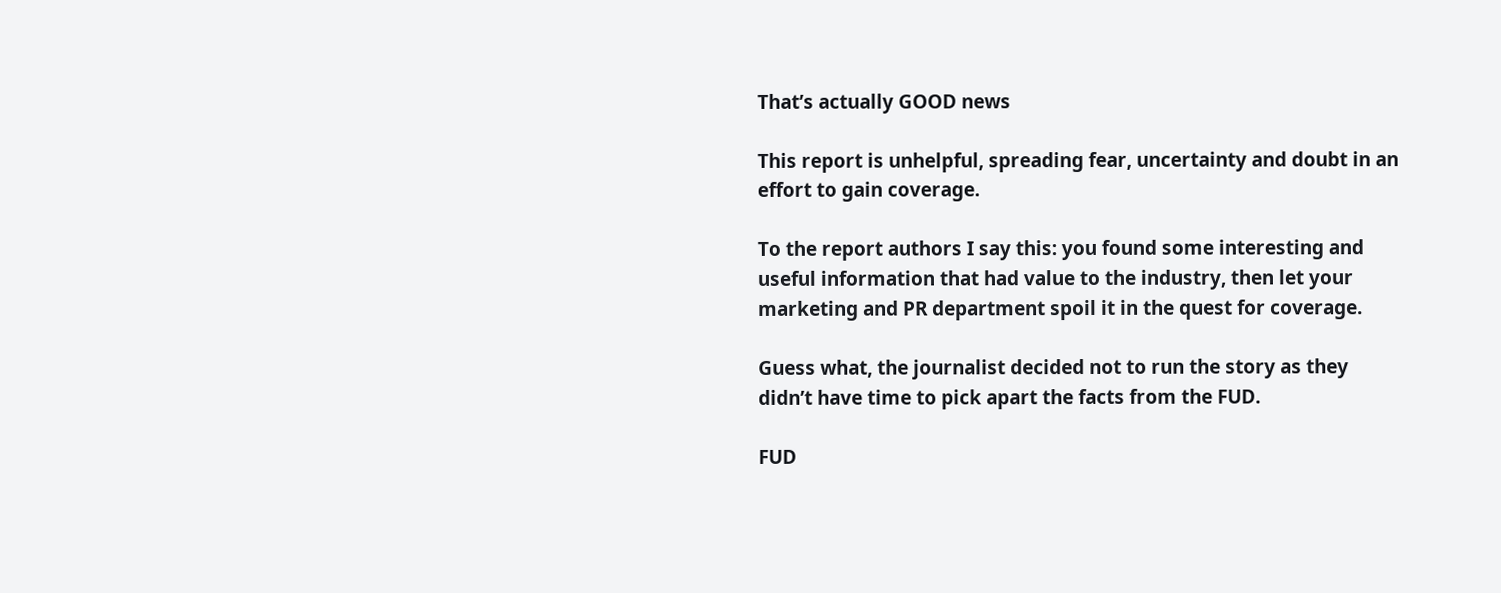That’s actually GOOD news

This report is unhelpful, spreading fear, uncertainty and doubt in an effort to gain coverage.

To the report authors I say this: you found some interesting and useful information that had value to the industry, then let your marketing and PR department spoil it in the quest for coverage.

Guess what, the journalist decided not to run the story as they didn’t have time to pick apart the facts from the FUD.

FUD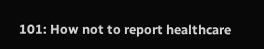101: How not to report healthcare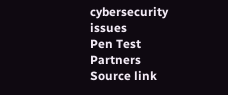cybersecurity issues
Pen Test Partners
Source link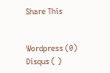Share This


Wordpress (0)
Disqus ( )